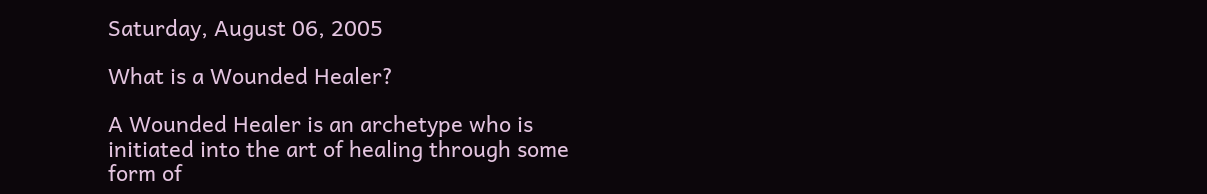Saturday, August 06, 2005

What is a Wounded Healer?

A Wounded Healer is an archetype who is initiated into the art of healing through some form of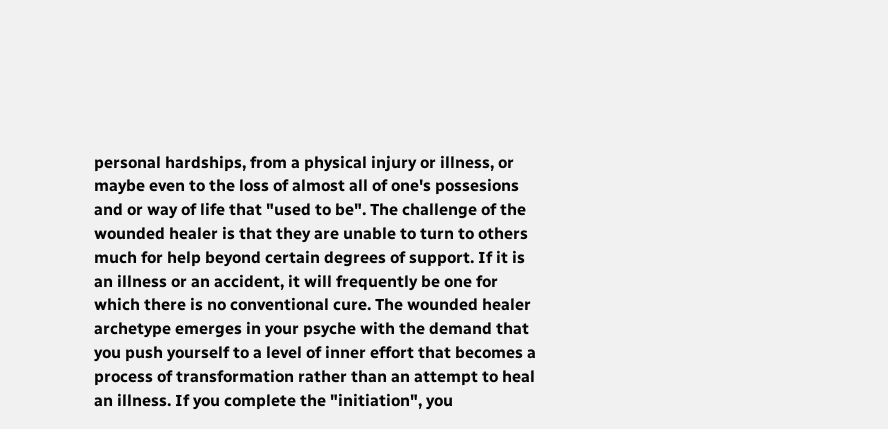personal hardships, from a physical injury or illness, or maybe even to the loss of almost all of one's possesions and or way of life that "used to be". The challenge of the wounded healer is that they are unable to turn to others much for help beyond certain degrees of support. If it is an illness or an accident, it will frequently be one for which there is no conventional cure. The wounded healer archetype emerges in your psyche with the demand that you push yourself to a level of inner effort that becomes a process of transformation rather than an attempt to heal an illness. If you complete the "initiation", you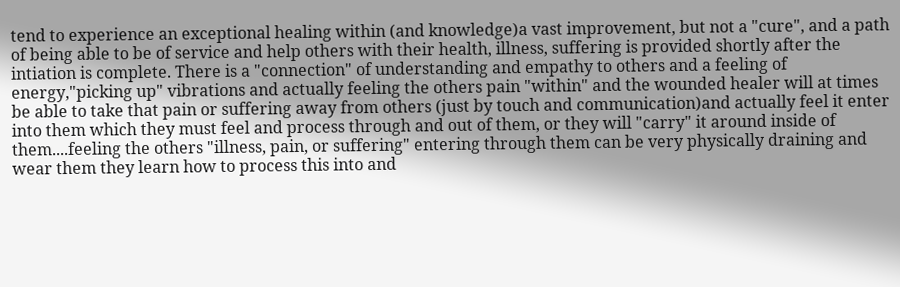tend to experience an exceptional healing within (and knowledge)a vast improvement, but not a "cure", and a path of being able to be of service and help others with their health, illness, suffering is provided shortly after the intiation is complete. There is a "connection" of understanding and empathy to others and a feeling of energy,"picking up" vibrations and actually feeling the others pain "within" and the wounded healer will at times be able to take that pain or suffering away from others (just by touch and communication)and actually feel it enter into them which they must feel and process through and out of them, or they will "carry" it around inside of them....feeling the others "illness, pain, or suffering" entering through them can be very physically draining and wear them they learn how to process this into and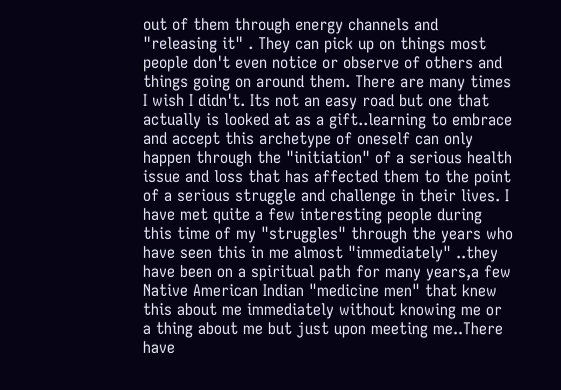out of them through energy channels and "releasing it" . They can pick up on things most people don't even notice or observe of others and things going on around them. There are many times I wish I didn't. Its not an easy road but one that actually is looked at as a gift..learning to embrace and accept this archetype of oneself can only happen through the "initiation" of a serious health issue and loss that has affected them to the point of a serious struggle and challenge in their lives. I have met quite a few interesting people during this time of my "struggles" through the years who have seen this in me almost "immediately" ..they have been on a spiritual path for many years,a few Native American Indian "medicine men" that knew this about me immediately without knowing me or a thing about me but just upon meeting me..There have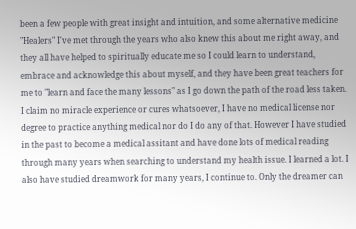been a few people with great insight and intuition, and some alternative medicine "Healers" I've met through the years who also knew this about me right away, and they all have helped to spiritually educate me so I could learn to understand, embrace and acknowledge this about myself, and they have been great teachers for me to "learn and face the many lessons" as I go down the path of the road less taken. I claim no miracle experience or cures whatsoever, I have no medical license nor degree to practice anything medical nor do I do any of that. However I have studied in the past to become a medical assitant and have done lots of medical reading through many years when searching to understand my health issue. I learned a lot. I also have studied dreamwork for many years, I continue to. Only the dreamer can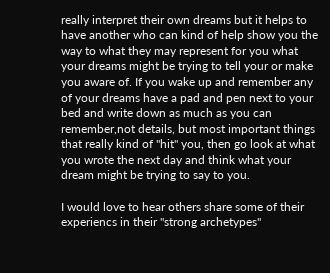really interpret their own dreams but it helps to have another who can kind of help show you the way to what they may represent for you what your dreams might be trying to tell your or make you aware of. If you wake up and remember any of your dreams have a pad and pen next to your bed and write down as much as you can remember,not details, but most important things that really kind of "hit" you, then go look at what you wrote the next day and think what your dream might be trying to say to you.

I would love to hear others share some of their experiencs in their "strong archetypes"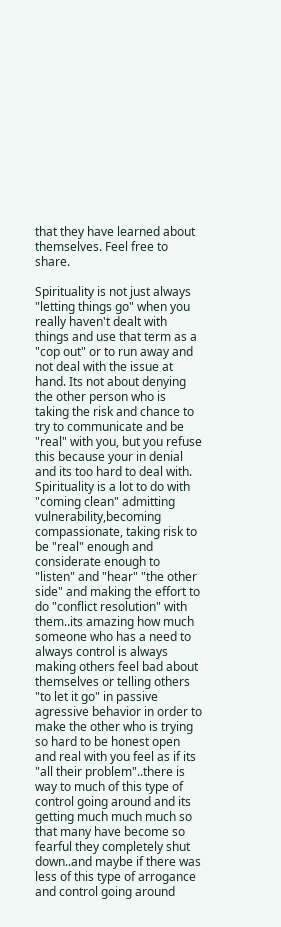that they have learned about themselves. Feel free to share.

Spirituality is not just always "letting things go" when you really haven't dealt with things and use that term as a "cop out" or to run away and not deal with the issue at hand. Its not about denying the other person who is taking the risk and chance to try to communicate and be "real" with you, but you refuse this because your in denial and its too hard to deal with. Spirituality is a lot to do with "coming clean" admitting vulnerability,becoming compassionate, taking risk to be "real" enough and considerate enough to "listen" and "hear" "the other side" and making the effort to do "conflict resolution" with them..its amazing how much someone who has a need to always control is always making others feel bad about themselves or telling others "to let it go" in passive agressive behavior in order to make the other who is trying so hard to be honest open and real with you feel as if its "all their problem"..there is way to much of this type of control going around and its getting much much much so that many have become so fearful they completely shut down..and maybe if there was less of this type of arrogance and control going around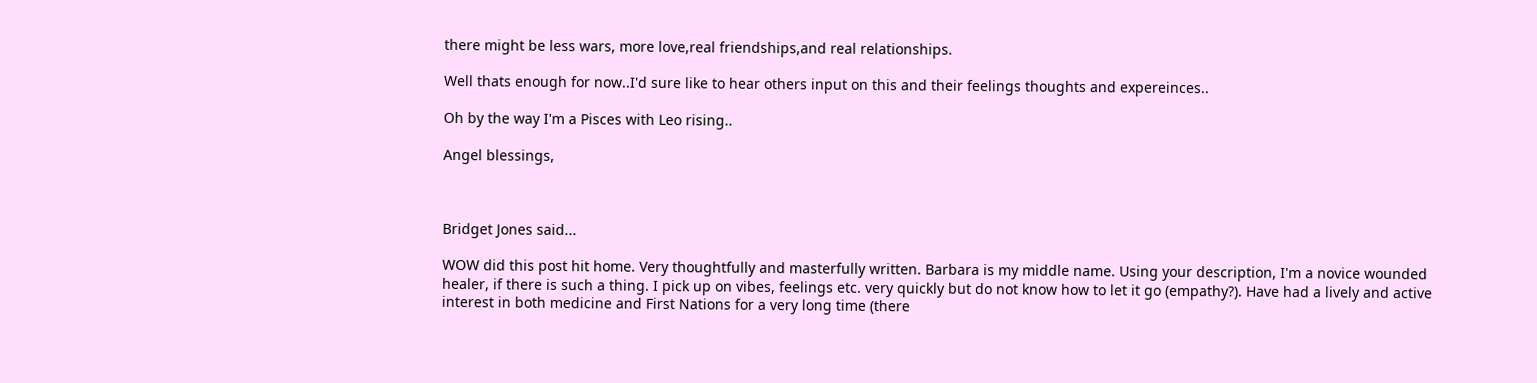there might be less wars, more love,real friendships,and real relationships.

Well thats enough for now..I'd sure like to hear others input on this and their feelings thoughts and expereinces..

Oh by the way I'm a Pisces with Leo rising..

Angel blessings,



Bridget Jones said...

WOW did this post hit home. Very thoughtfully and masterfully written. Barbara is my middle name. Using your description, I'm a novice wounded healer, if there is such a thing. I pick up on vibes, feelings etc. very quickly but do not know how to let it go (empathy?). Have had a lively and active interest in both medicine and First Nations for a very long time (there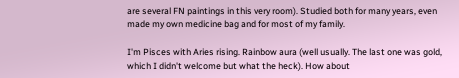are several FN paintings in this very room). Studied both for many years, even made my own medicine bag and for most of my family.

I'm Pisces with Aries rising. Rainbow aura (well usually. The last one was gold, which I didn't welcome but what the heck). How about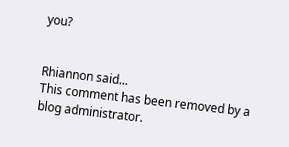you?


Rhiannon said...
This comment has been removed by a blog administrator.